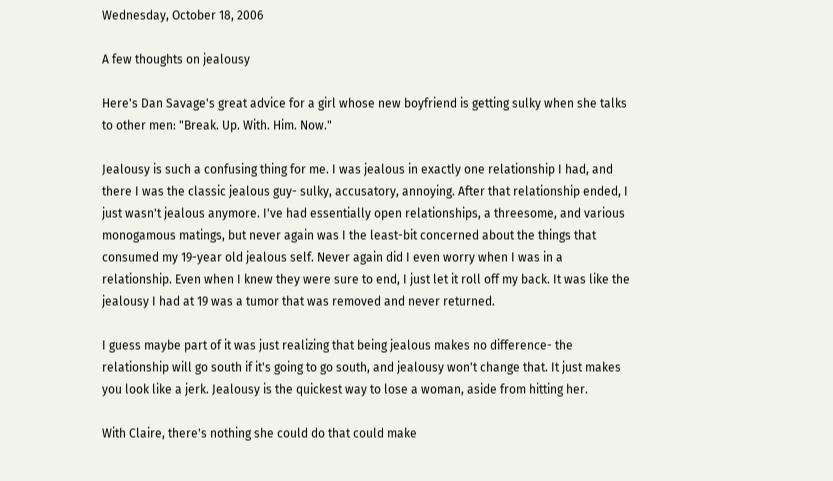Wednesday, October 18, 2006

A few thoughts on jealousy

Here's Dan Savage's great advice for a girl whose new boyfriend is getting sulky when she talks to other men: "Break. Up. With. Him. Now."

Jealousy is such a confusing thing for me. I was jealous in exactly one relationship I had, and there I was the classic jealous guy- sulky, accusatory, annoying. After that relationship ended, I just wasn't jealous anymore. I've had essentially open relationships, a threesome, and various monogamous matings, but never again was I the least-bit concerned about the things that consumed my 19-year old jealous self. Never again did I even worry when I was in a relationship. Even when I knew they were sure to end, I just let it roll off my back. It was like the jealousy I had at 19 was a tumor that was removed and never returned.

I guess maybe part of it was just realizing that being jealous makes no difference- the relationship will go south if it's going to go south, and jealousy won't change that. It just makes you look like a jerk. Jealousy is the quickest way to lose a woman, aside from hitting her.

With Claire, there's nothing she could do that could make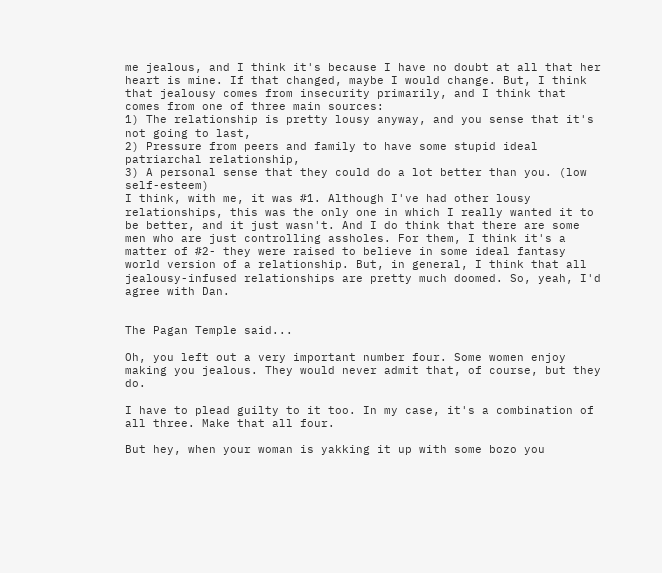me jealous, and I think it's because I have no doubt at all that her heart is mine. If that changed, maybe I would change. But, I think that jealousy comes from insecurity primarily, and I think that comes from one of three main sources:
1) The relationship is pretty lousy anyway, and you sense that it's not going to last,
2) Pressure from peers and family to have some stupid ideal patriarchal relationship,
3) A personal sense that they could do a lot better than you. (low self-esteem)
I think, with me, it was #1. Although I've had other lousy relationships, this was the only one in which I really wanted it to be better, and it just wasn't. And I do think that there are some men who are just controlling assholes. For them, I think it's a matter of #2- they were raised to believe in some ideal fantasy world version of a relationship. But, in general, I think that all jealousy-infused relationships are pretty much doomed. So, yeah, I'd agree with Dan.


The Pagan Temple said...

Oh, you left out a very important number four. Some women enjoy making you jealous. They would never admit that, of course, but they do.

I have to plead guilty to it too. In my case, it's a combination of all three. Make that all four.

But hey, when your woman is yakking it up with some bozo you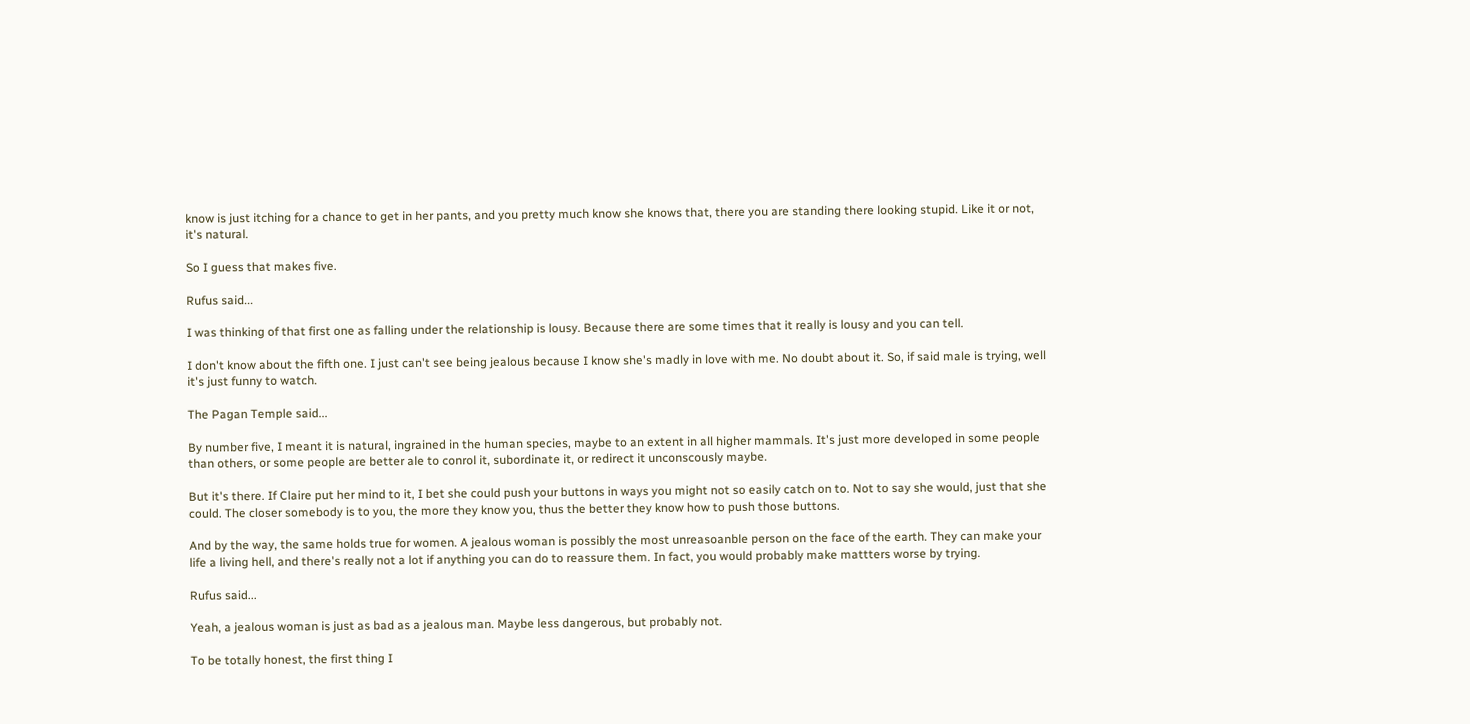know is just itching for a chance to get in her pants, and you pretty much know she knows that, there you are standing there looking stupid. Like it or not, it's natural.

So I guess that makes five.

Rufus said...

I was thinking of that first one as falling under the relationship is lousy. Because there are some times that it really is lousy and you can tell.

I don't know about the fifth one. I just can't see being jealous because I know she's madly in love with me. No doubt about it. So, if said male is trying, well it's just funny to watch.

The Pagan Temple said...

By number five, I meant it is natural, ingrained in the human species, maybe to an extent in all higher mammals. It's just more developed in some people than others, or some people are better ale to conrol it, subordinate it, or redirect it unconscously maybe.

But it's there. If Claire put her mind to it, I bet she could push your buttons in ways you might not so easily catch on to. Not to say she would, just that she could. The closer somebody is to you, the more they know you, thus the better they know how to push those buttons.

And by the way, the same holds true for women. A jealous woman is possibly the most unreasoanble person on the face of the earth. They can make your life a living hell, and there's really not a lot if anything you can do to reassure them. In fact, you would probably make mattters worse by trying.

Rufus said...

Yeah, a jealous woman is just as bad as a jealous man. Maybe less dangerous, but probably not.

To be totally honest, the first thing I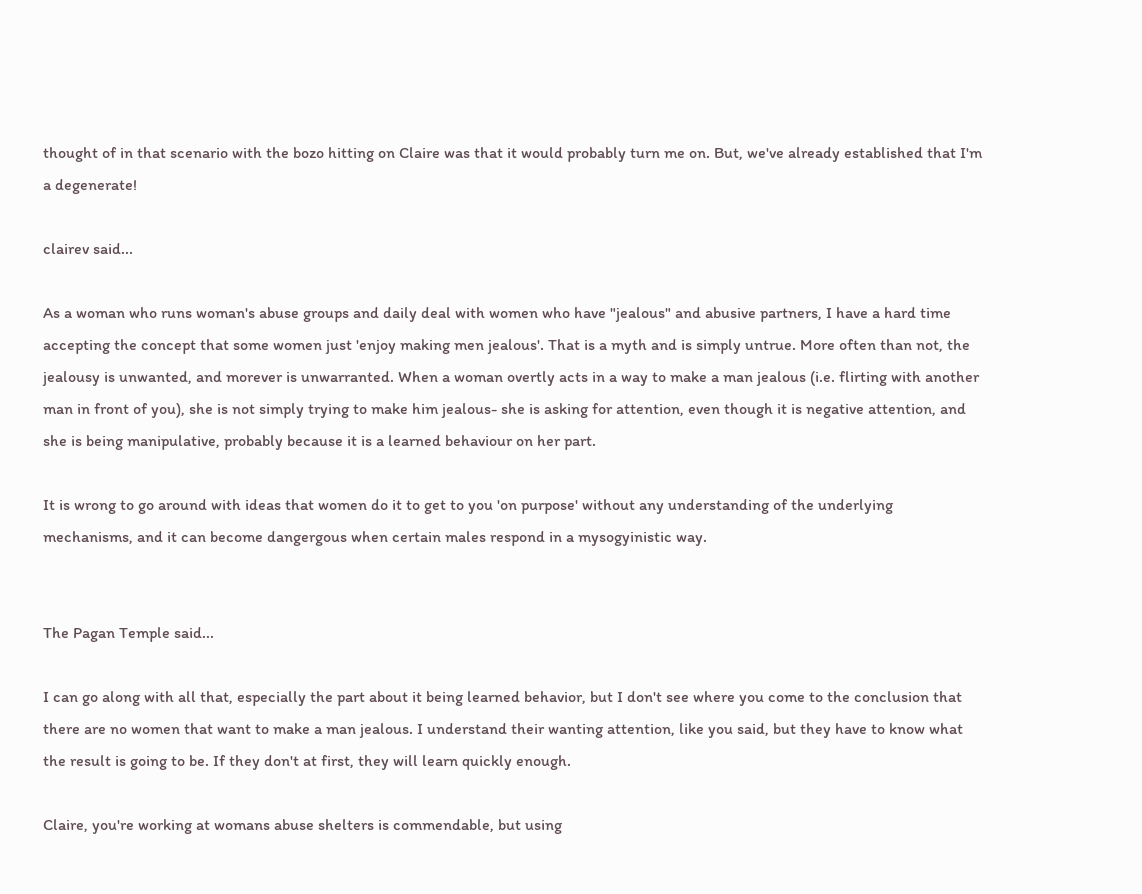thought of in that scenario with the bozo hitting on Claire was that it would probably turn me on. But, we've already established that I'm a degenerate!

clairev said...

As a woman who runs woman's abuse groups and daily deal with women who have "jealous" and abusive partners, I have a hard time accepting the concept that some women just 'enjoy making men jealous'. That is a myth and is simply untrue. More often than not, the jealousy is unwanted, and morever is unwarranted. When a woman overtly acts in a way to make a man jealous (i.e. flirting with another man in front of you), she is not simply trying to make him jealous- she is asking for attention, even though it is negative attention, and she is being manipulative, probably because it is a learned behaviour on her part.

It is wrong to go around with ideas that women do it to get to you 'on purpose' without any understanding of the underlying mechanisms, and it can become dangergous when certain males respond in a mysogyinistic way.


The Pagan Temple said...

I can go along with all that, especially the part about it being learned behavior, but I don't see where you come to the conclusion that there are no women that want to make a man jealous. I understand their wanting attention, like you said, but they have to know what the result is going to be. If they don't at first, they will learn quickly enough.

Claire, you're working at womans abuse shelters is commendable, but using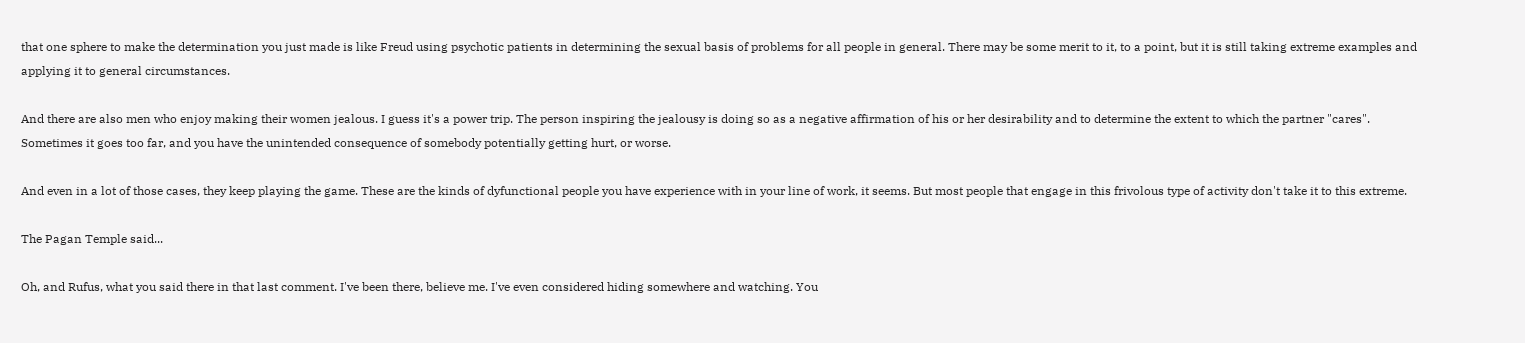that one sphere to make the determination you just made is like Freud using psychotic patients in determining the sexual basis of problems for all people in general. There may be some merit to it, to a point, but it is still taking extreme examples and applying it to general circumstances.

And there are also men who enjoy making their women jealous. I guess it's a power trip. The person inspiring the jealousy is doing so as a negative affirmation of his or her desirability and to determine the extent to which the partner "cares". Sometimes it goes too far, and you have the unintended consequence of somebody potentially getting hurt, or worse.

And even in a lot of those cases, they keep playing the game. These are the kinds of dyfunctional people you have experience with in your line of work, it seems. But most people that engage in this frivolous type of activity don't take it to this extreme.

The Pagan Temple said...

Oh, and Rufus, what you said there in that last comment. I've been there, believe me. I've even considered hiding somewhere and watching. You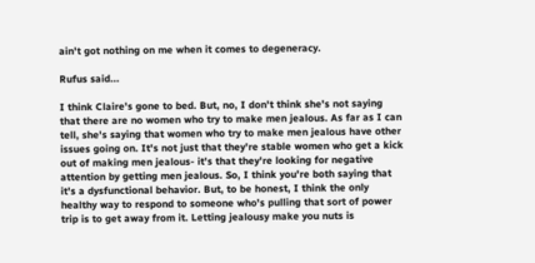ain't got nothing on me when it comes to degeneracy.

Rufus said...

I think Claire's gone to bed. But, no, I don't think she's not saying that there are no women who try to make men jealous. As far as I can tell, she's saying that women who try to make men jealous have other issues going on. It's not just that they're stable women who get a kick out of making men jealous- it's that they're looking for negative attention by getting men jealous. So, I think you're both saying that it's a dysfunctional behavior. But, to be honest, I think the only healthy way to respond to someone who's pulling that sort of power trip is to get away from it. Letting jealousy make you nuts is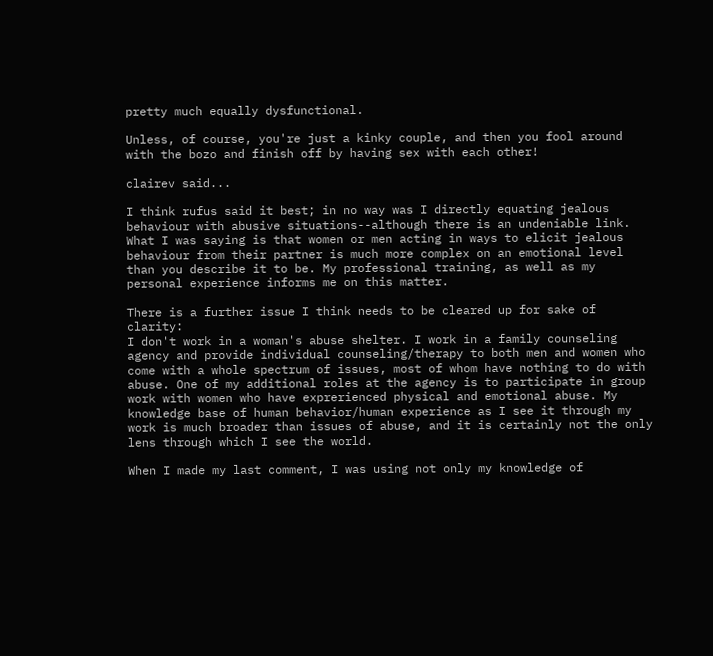pretty much equally dysfunctional.

Unless, of course, you're just a kinky couple, and then you fool around with the bozo and finish off by having sex with each other!

clairev said...

I think rufus said it best; in no way was I directly equating jealous behaviour with abusive situations--although there is an undeniable link. What I was saying is that women or men acting in ways to elicit jealous behaviour from their partner is much more complex on an emotional level than you describe it to be. My professional training, as well as my personal experience informs me on this matter.

There is a further issue I think needs to be cleared up for sake of clarity:
I don't work in a woman's abuse shelter. I work in a family counseling agency and provide individual counseling/therapy to both men and women who come with a whole spectrum of issues, most of whom have nothing to do with abuse. One of my additional roles at the agency is to participate in group work with women who have exprerienced physical and emotional abuse. My knowledge base of human behavior/human experience as I see it through my work is much broader than issues of abuse, and it is certainly not the only lens through which I see the world.

When I made my last comment, I was using not only my knowledge of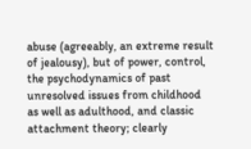abuse (agreeably, an extreme result of jealousy), but of power, control, the psychodynamics of past unresolved issues from childhood as well as adulthood, and classic attachment theory; clearly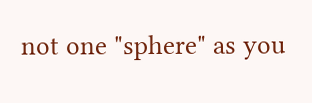not one "sphere" as you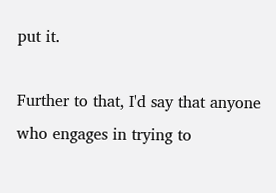put it.

Further to that, I'd say that anyone who engages in trying to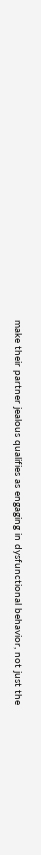make their partner jealous qualifies as engaging in dysfunctional behavior, not just the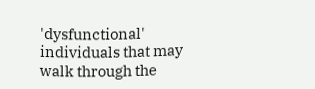'dysfunctional' individuals that may walk through the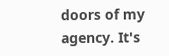doors of my agency. It's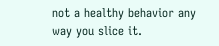not a healthy behavior any way you slice it.